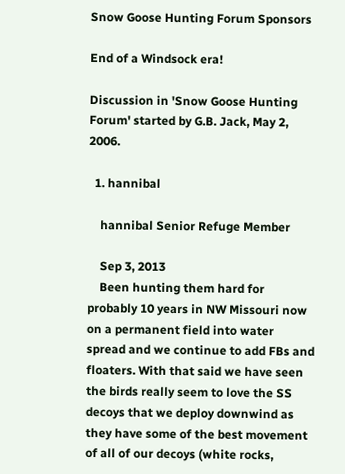Snow Goose Hunting Forum Sponsors

End of a Windsock era!

Discussion in 'Snow Goose Hunting Forum' started by G.B. Jack, May 2, 2006.

  1. hannibal

    hannibal Senior Refuge Member

    Sep 3, 2013
    Been hunting them hard for probably 10 years in NW Missouri now on a permanent field into water spread and we continue to add FBs and floaters. With that said we have seen the birds really seem to love the SS decoys that we deploy downwind as they have some of the best movement of all of our decoys (white rocks,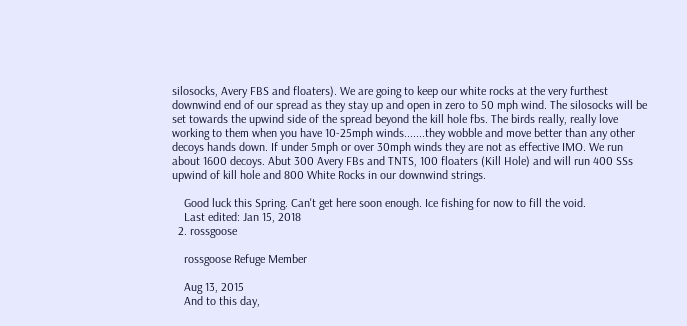silosocks, Avery FBS and floaters). We are going to keep our white rocks at the very furthest downwind end of our spread as they stay up and open in zero to 50 mph wind. The silosocks will be set towards the upwind side of the spread beyond the kill hole fbs. The birds really, really love working to them when you have 10-25mph winds.......they wobble and move better than any other decoys hands down. If under 5mph or over 30mph winds they are not as effective IMO. We run about 1600 decoys. Abut 300 Avery FBs and TNTS, 100 floaters (Kill Hole) and will run 400 SSs upwind of kill hole and 800 White Rocks in our downwind strings.

    Good luck this Spring. Can't get here soon enough. Ice fishing for now to fill the void.
    Last edited: Jan 15, 2018
  2. rossgoose

    rossgoose Refuge Member

    Aug 13, 2015
    And to this day,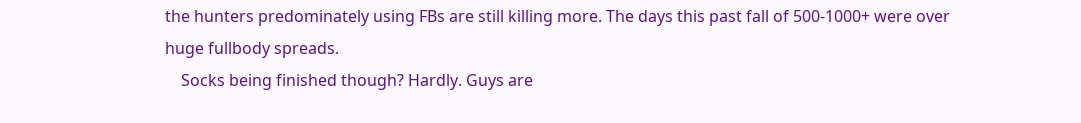the hunters predominately using FBs are still killing more. The days this past fall of 500-1000+ were over huge fullbody spreads.
    Socks being finished though? Hardly. Guys are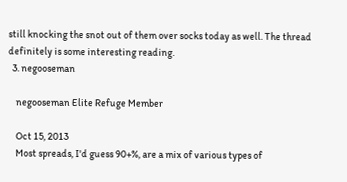still knocking the snot out of them over socks today as well. The thread definitely is some interesting reading.
  3. negooseman

    negooseman Elite Refuge Member

    Oct 15, 2013
    Most spreads, I'd guess 90+%, are a mix of various types of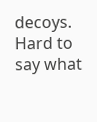decoys. Hard to say what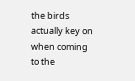the birds actually key on when coming to the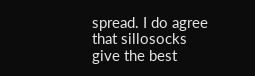spread. I do agree that sillosocks give the best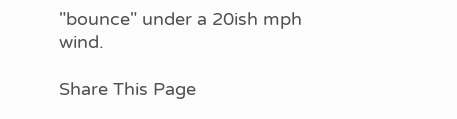"bounce" under a 20ish mph wind.

Share This Page